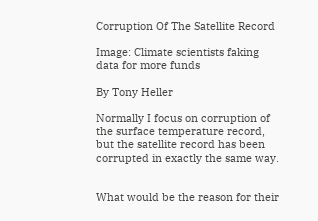Corruption Of The Satellite Record

Image: Climate scientists faking data for more funds

By Tony Heller

Normally I focus on corruption of the surface temperature record, but the satellite record has been corrupted in exactly the same way.


What would be the reason for their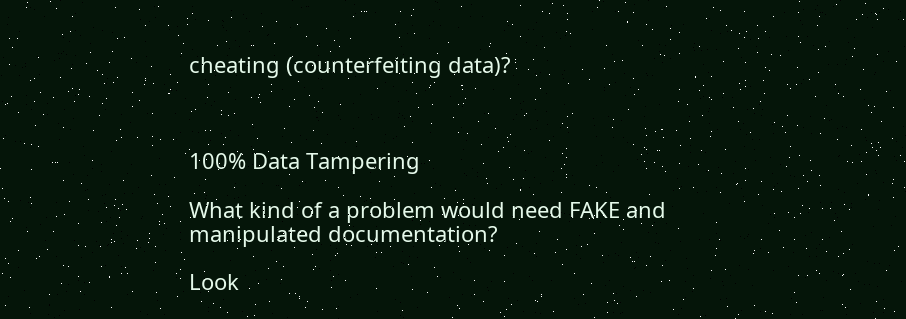cheating (counterfeiting data)?



100% Data Tampering

What kind of a problem would need FAKE and manipulated documentation?

Look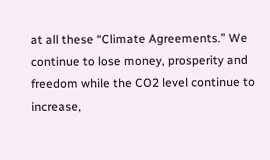at all these “Climate Agreements.” We continue to lose money, prosperity and freedom while the CO2 level continue to increase,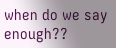when do we say enough??